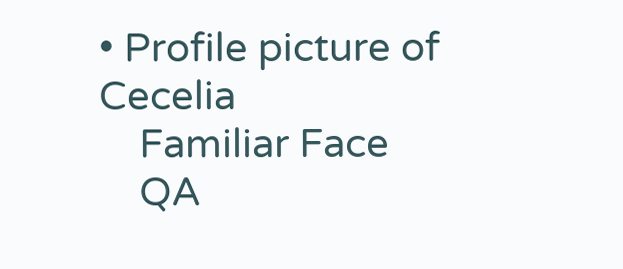• Profile picture of Cecelia
    Familiar Face
    QA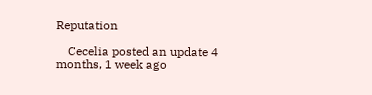Reputation

    Cecelia posted an update 4 months, 1 week ago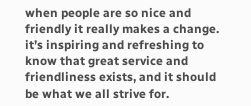when people are so nice and friendly it really makes a change. it’s inspiring and refreshing to know that great service and friendliness exists, and it should be what we all strive for.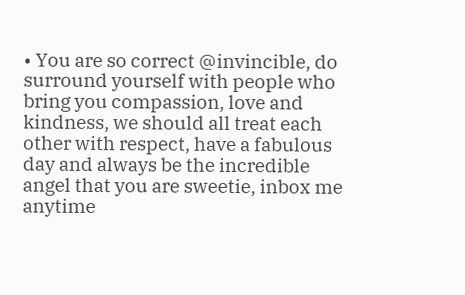• You are so correct @invincible, do surround yourself with people who bring you compassion, love and kindness, we should all treat each other with respect, have a fabulous day and always be the incredible angel that you are sweetie, inbox me anytime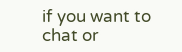if you want to chat or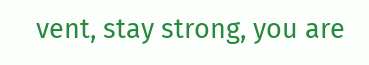vent, stay strong, you are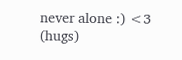never alone :) <3 (hugs)